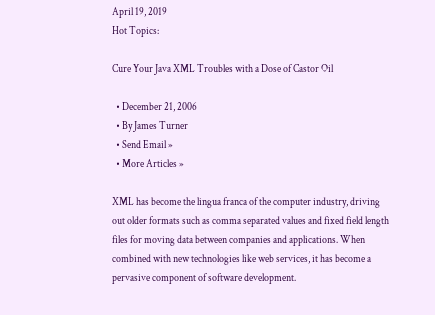April 19, 2019
Hot Topics:

Cure Your Java XML Troubles with a Dose of Castor Oil

  • December 21, 2006
  • By James Turner
  • Send Email »
  • More Articles »

XML has become the lingua franca of the computer industry, driving out older formats such as comma separated values and fixed field length files for moving data between companies and applications. When combined with new technologies like web services, it has become a pervasive component of software development.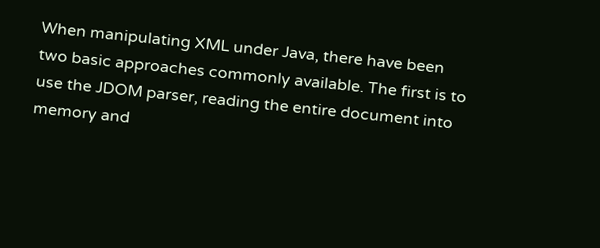When manipulating XML under Java, there have been two basic approaches commonly available. The first is to use the JDOM parser, reading the entire document into memory and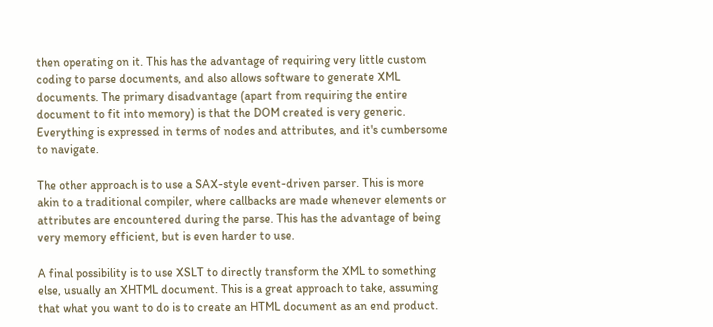then operating on it. This has the advantage of requiring very little custom coding to parse documents, and also allows software to generate XML documents. The primary disadvantage (apart from requiring the entire document to fit into memory) is that the DOM created is very generic. Everything is expressed in terms of nodes and attributes, and it's cumbersome to navigate.

The other approach is to use a SAX-style event-driven parser. This is more akin to a traditional compiler, where callbacks are made whenever elements or attributes are encountered during the parse. This has the advantage of being very memory efficient, but is even harder to use.

A final possibility is to use XSLT to directly transform the XML to something else, usually an XHTML document. This is a great approach to take, assuming that what you want to do is to create an HTML document as an end product.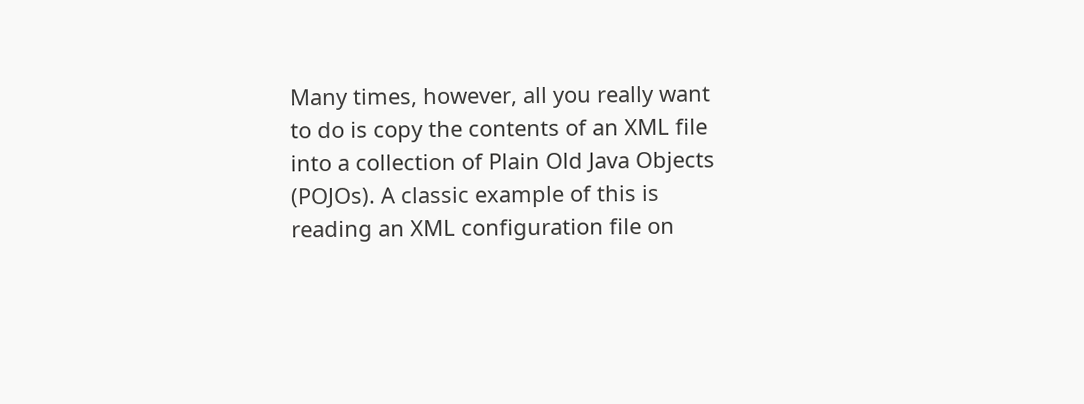Many times, however, all you really want to do is copy the contents of an XML file into a collection of Plain Old Java Objects (POJOs). A classic example of this is reading an XML configuration file on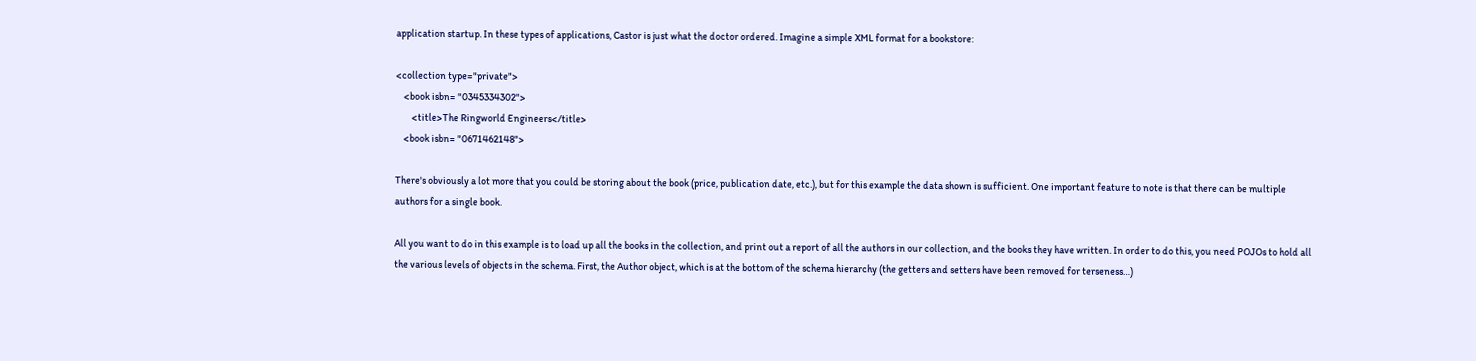application startup. In these types of applications, Castor is just what the doctor ordered. Imagine a simple XML format for a bookstore:

<collection type="private">
    <book isbn= "0345334302">
        <title>The Ringworld Engineers</title>
    <book isbn= "0671462148">

There's obviously a lot more that you could be storing about the book (price, publication date, etc.), but for this example the data shown is sufficient. One important feature to note is that there can be multiple authors for a single book.

All you want to do in this example is to load up all the books in the collection, and print out a report of all the authors in our collection, and the books they have written. In order to do this, you need POJOs to hold all the various levels of objects in the schema. First, the Author object, which is at the bottom of the schema hierarchy (the getters and setters have been removed for terseness…)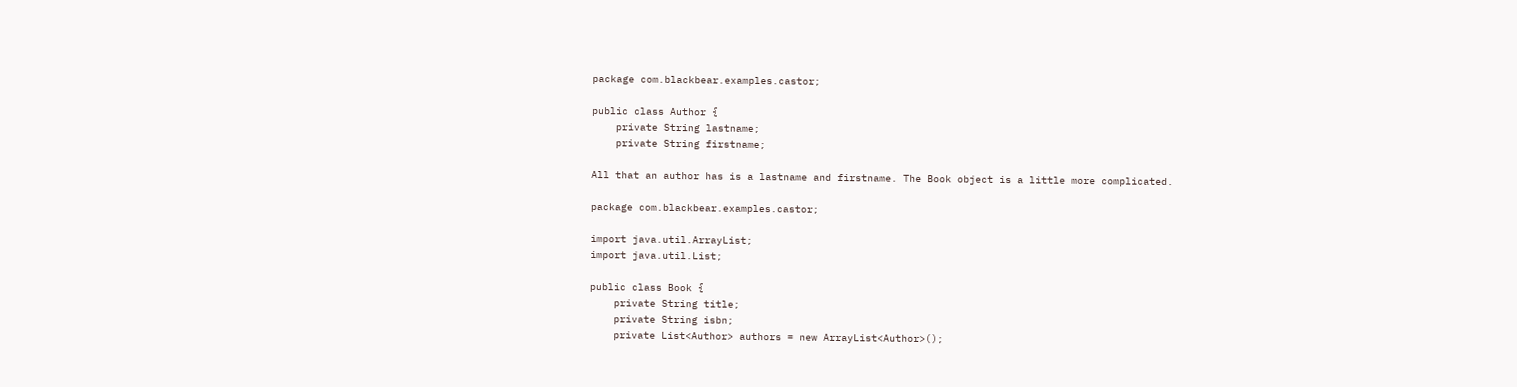package com.blackbear.examples.castor;

public class Author {
    private String lastname;
    private String firstname;

All that an author has is a lastname and firstname. The Book object is a little more complicated.

package com.blackbear.examples.castor;

import java.util.ArrayList;
import java.util.List;

public class Book {
    private String title;
    private String isbn;
    private List<Author> authors = new ArrayList<Author>();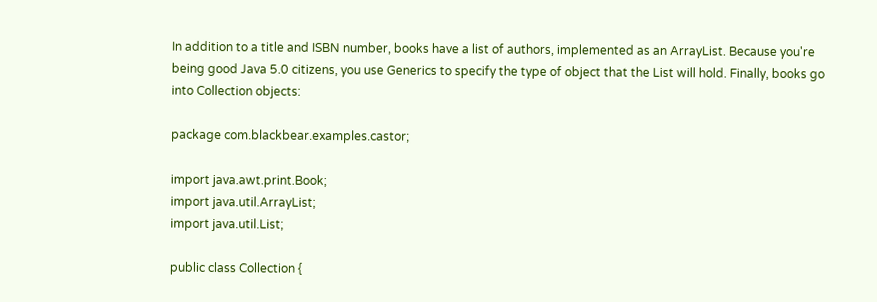In addition to a title and ISBN number, books have a list of authors, implemented as an ArrayList. Because you're being good Java 5.0 citizens, you use Generics to specify the type of object that the List will hold. Finally, books go into Collection objects:

package com.blackbear.examples.castor;

import java.awt.print.Book;
import java.util.ArrayList;
import java.util.List;

public class Collection {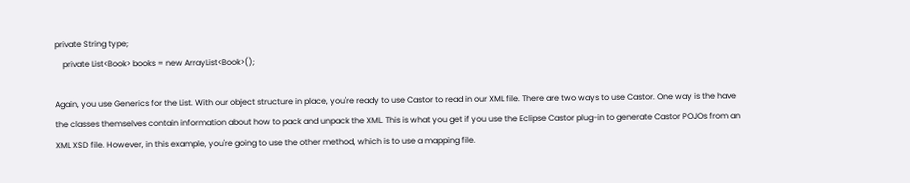private String type;
    private List<Book> books = new ArrayList<Book>();

Again, you use Generics for the List. With our object structure in place, you're ready to use Castor to read in our XML file. There are two ways to use Castor. One way is the have the classes themselves contain information about how to pack and unpack the XML. This is what you get if you use the Eclipse Castor plug-in to generate Castor POJOs from an XML XSD file. However, in this example, you're going to use the other method, which is to use a mapping file.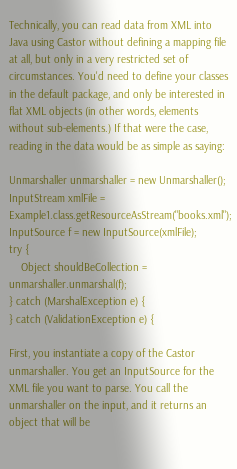Technically, you can read data from XML into Java using Castor without defining a mapping file at all, but only in a very restricted set of circumstances. You'd need to define your classes in the default package, and only be interested in flat XML objects (in other words, elements without sub-elements.) If that were the case, reading in the data would be as simple as saying:

Unmarshaller unmarshaller = new Unmarshaller();
InputStream xmlFile = Example1.class.getResourceAsStream("books.xml");
InputSource f = new InputSource(xmlFile);
try {
    Object shouldBeCollection = unmarshaller.unmarshal(f);
} catch (MarshalException e) {
} catch (ValidationException e) {

First, you instantiate a copy of the Castor unmarshaller. You get an InputSource for the XML file you want to parse. You call the unmarshaller on the input, and it returns an object that will be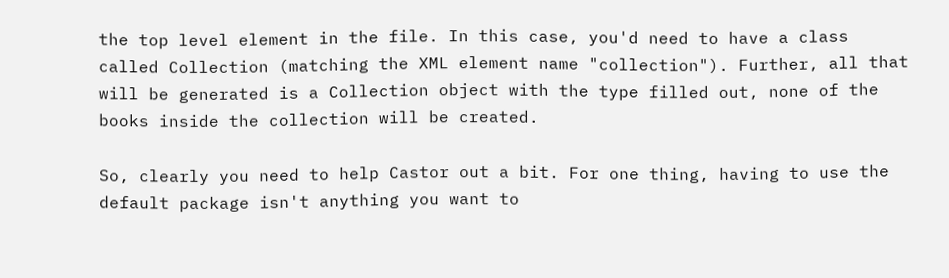the top level element in the file. In this case, you'd need to have a class called Collection (matching the XML element name "collection"). Further, all that will be generated is a Collection object with the type filled out, none of the books inside the collection will be created.

So, clearly you need to help Castor out a bit. For one thing, having to use the default package isn't anything you want to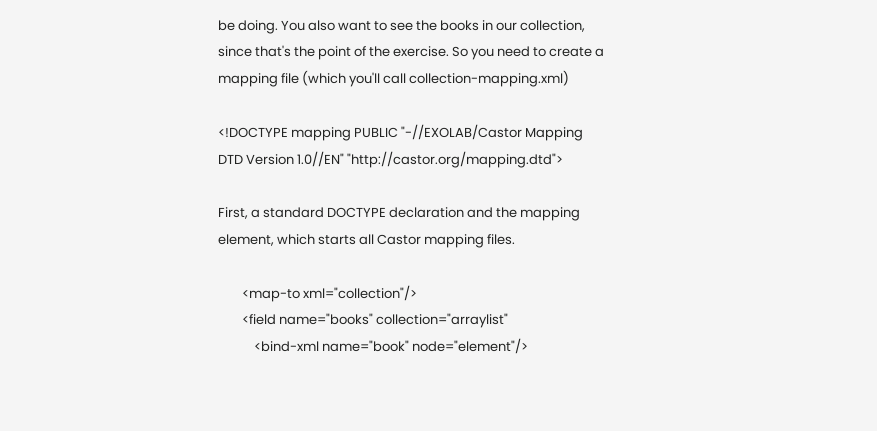be doing. You also want to see the books in our collection, since that's the point of the exercise. So you need to create a mapping file (which you'll call collection-mapping.xml)

<!DOCTYPE mapping PUBLIC "-//EXOLAB/Castor Mapping DTD Version 1.0//EN" "http://castor.org/mapping.dtd">

First, a standard DOCTYPE declaration and the mapping element, which starts all Castor mapping files.

        <map-to xml="collection"/>
        <field name="books" collection="arraylist"
            <bind-xml name="book" node="element"/>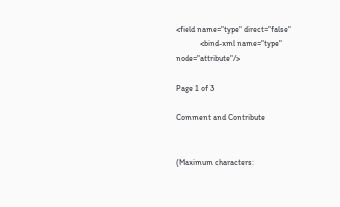<field name="type" direct="false"
            <bind-xml name="type" node="attribute"/>

Page 1 of 3

Comment and Contribute


(Maximum characters: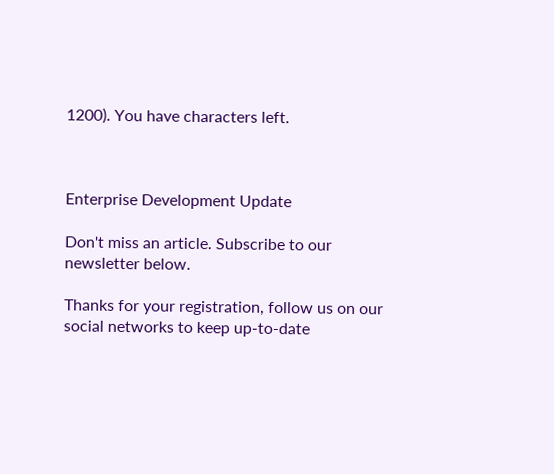1200). You have characters left.



Enterprise Development Update

Don't miss an article. Subscribe to our newsletter below.

Thanks for your registration, follow us on our social networks to keep up-to-date